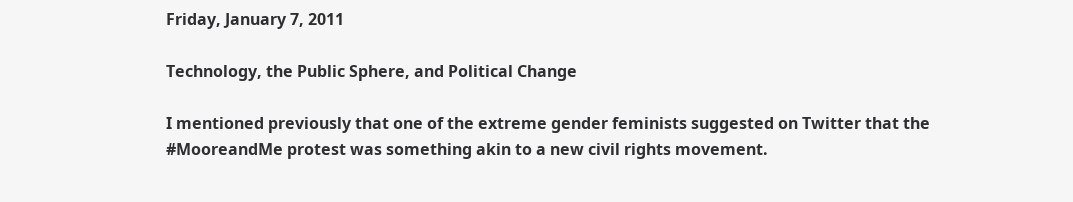Friday, January 7, 2011

Technology, the Public Sphere, and Political Change

I mentioned previously that one of the extreme gender feminists suggested on Twitter that the #MooreandMe protest was something akin to a new civil rights movement.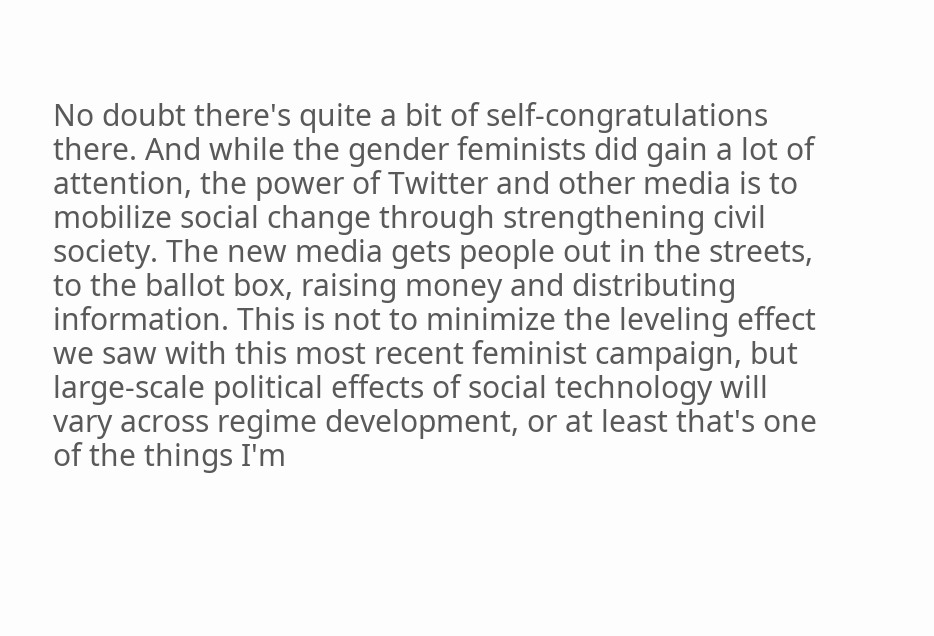No doubt there's quite a bit of self-congratulations there. And while the gender feminists did gain a lot of attention, the power of Twitter and other media is to mobilize social change through strengthening civil society. The new media gets people out in the streets, to the ballot box, raising money and distributing information. This is not to minimize the leveling effect we saw with this most recent feminist campaign, but large-scale political effects of social technology will vary across regime development, or at least that's one of the things I'm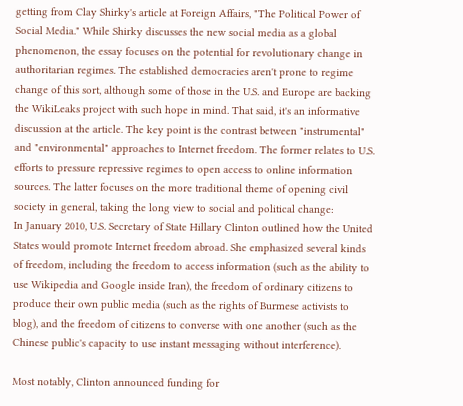getting from Clay Shirky's article at Foreign Affairs, "The Political Power of Social Media." While Shirky discusses the new social media as a global phenomenon, the essay focuses on the potential for revolutionary change in authoritarian regimes. The established democracies aren't prone to regime change of this sort, although some of those in the U.S. and Europe are backing the WikiLeaks project with such hope in mind. That said, it's an informative discussion at the article. The key point is the contrast between "instrumental" and "environmental" approaches to Internet freedom. The former relates to U.S. efforts to pressure repressive regimes to open access to online information sources. The latter focuses on the more traditional theme of opening civil society in general, taking the long view to social and political change:
In January 2010, U.S. Secretary of State Hillary Clinton outlined how the United States would promote Internet freedom abroad. She emphasized several kinds of freedom, including the freedom to access information (such as the ability to use Wikipedia and Google inside Iran), the freedom of ordinary citizens to produce their own public media (such as the rights of Burmese activists to blog), and the freedom of citizens to converse with one another (such as the Chinese public's capacity to use instant messaging without interference).

Most notably, Clinton announced funding for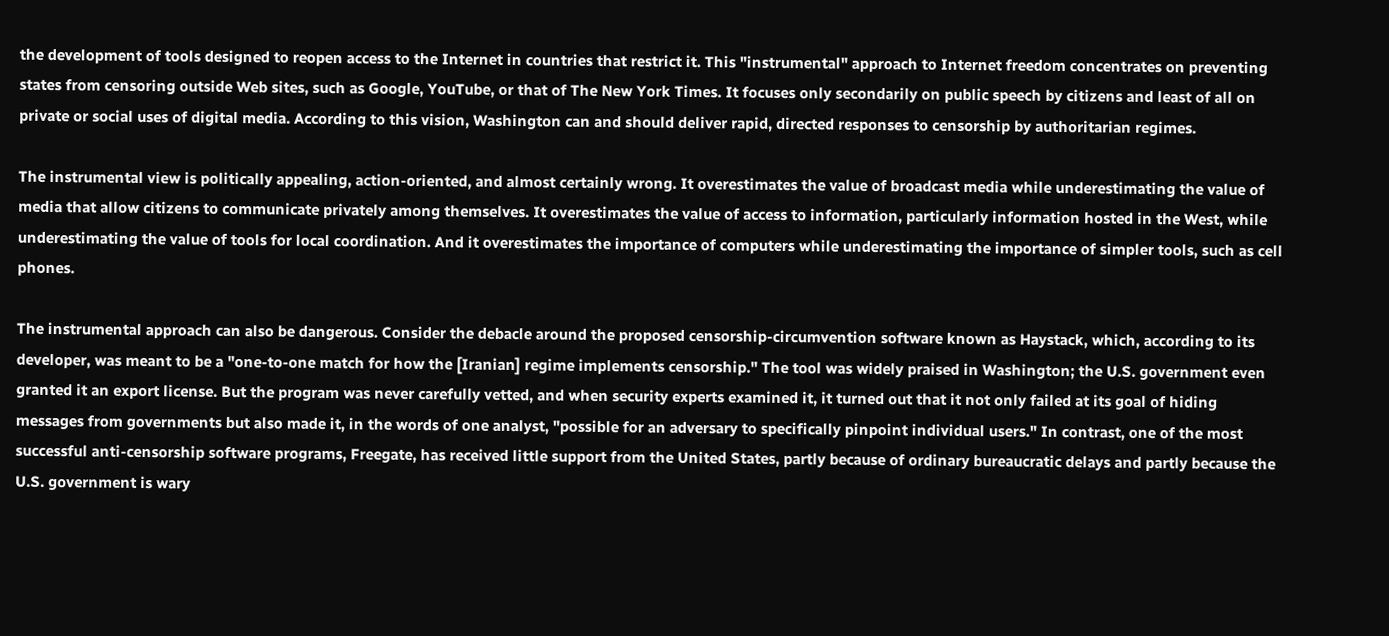the development of tools designed to reopen access to the Internet in countries that restrict it. This "instrumental" approach to Internet freedom concentrates on preventing states from censoring outside Web sites, such as Google, YouTube, or that of The New York Times. It focuses only secondarily on public speech by citizens and least of all on private or social uses of digital media. According to this vision, Washington can and should deliver rapid, directed responses to censorship by authoritarian regimes.

The instrumental view is politically appealing, action-oriented, and almost certainly wrong. It overestimates the value of broadcast media while underestimating the value of media that allow citizens to communicate privately among themselves. It overestimates the value of access to information, particularly information hosted in the West, while underestimating the value of tools for local coordination. And it overestimates the importance of computers while underestimating the importance of simpler tools, such as cell phones.

The instrumental approach can also be dangerous. Consider the debacle around the proposed censorship-circumvention software known as Haystack, which, according to its developer, was meant to be a "one-to-one match for how the [Iranian] regime implements censorship." The tool was widely praised in Washington; the U.S. government even granted it an export license. But the program was never carefully vetted, and when security experts examined it, it turned out that it not only failed at its goal of hiding messages from governments but also made it, in the words of one analyst, "possible for an adversary to specifically pinpoint individual users." In contrast, one of the most successful anti-censorship software programs, Freegate, has received little support from the United States, partly because of ordinary bureaucratic delays and partly because the U.S. government is wary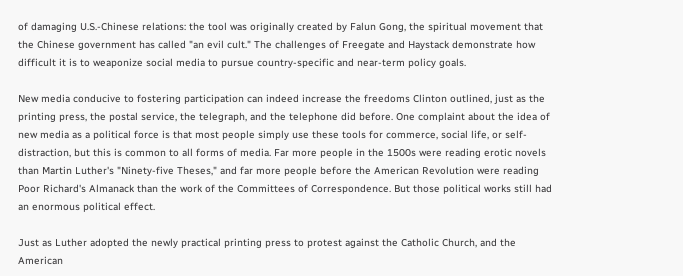of damaging U.S.-Chinese relations: the tool was originally created by Falun Gong, the spiritual movement that the Chinese government has called "an evil cult." The challenges of Freegate and Haystack demonstrate how difficult it is to weaponize social media to pursue country-specific and near-term policy goals.

New media conducive to fostering participation can indeed increase the freedoms Clinton outlined, just as the printing press, the postal service, the telegraph, and the telephone did before. One complaint about the idea of new media as a political force is that most people simply use these tools for commerce, social life, or self-distraction, but this is common to all forms of media. Far more people in the 1500s were reading erotic novels than Martin Luther's "Ninety-five Theses," and far more people before the American Revolution were reading Poor Richard's Almanack than the work of the Committees of Correspondence. But those political works still had an enormous political effect.

Just as Luther adopted the newly practical printing press to protest against the Catholic Church, and the American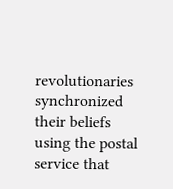revolutionaries synchronized their beliefs using the postal service that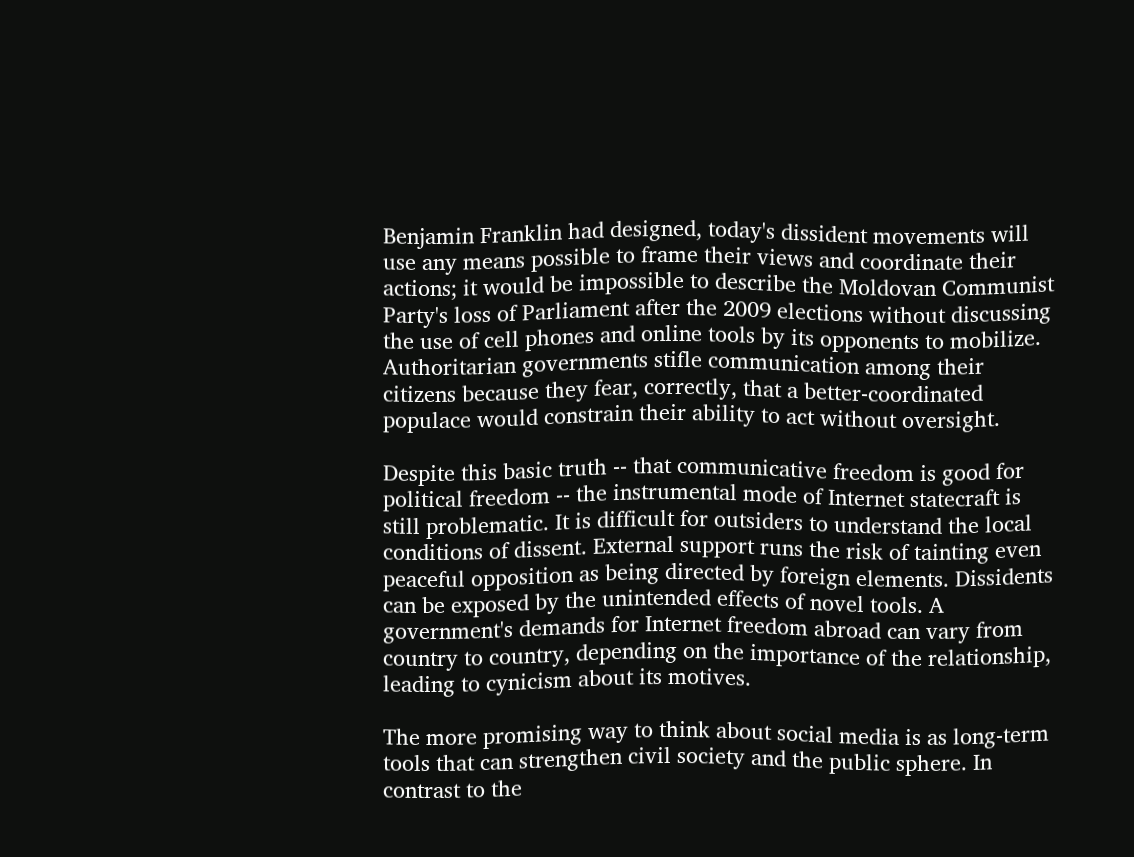Benjamin Franklin had designed, today's dissident movements will use any means possible to frame their views and coordinate their actions; it would be impossible to describe the Moldovan Communist Party's loss of Parliament after the 2009 elections without discussing the use of cell phones and online tools by its opponents to mobilize. Authoritarian governments stifle communication among their citizens because they fear, correctly, that a better-coordinated populace would constrain their ability to act without oversight.

Despite this basic truth -- that communicative freedom is good for political freedom -- the instrumental mode of Internet statecraft is still problematic. It is difficult for outsiders to understand the local conditions of dissent. External support runs the risk of tainting even peaceful opposition as being directed by foreign elements. Dissidents can be exposed by the unintended effects of novel tools. A government's demands for Internet freedom abroad can vary from country to country, depending on the importance of the relationship, leading to cynicism about its motives.

The more promising way to think about social media is as long-term tools that can strengthen civil society and the public sphere. In contrast to the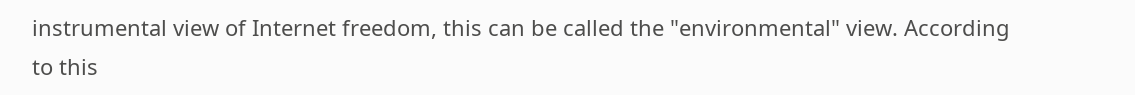instrumental view of Internet freedom, this can be called the "environmental" view. According to this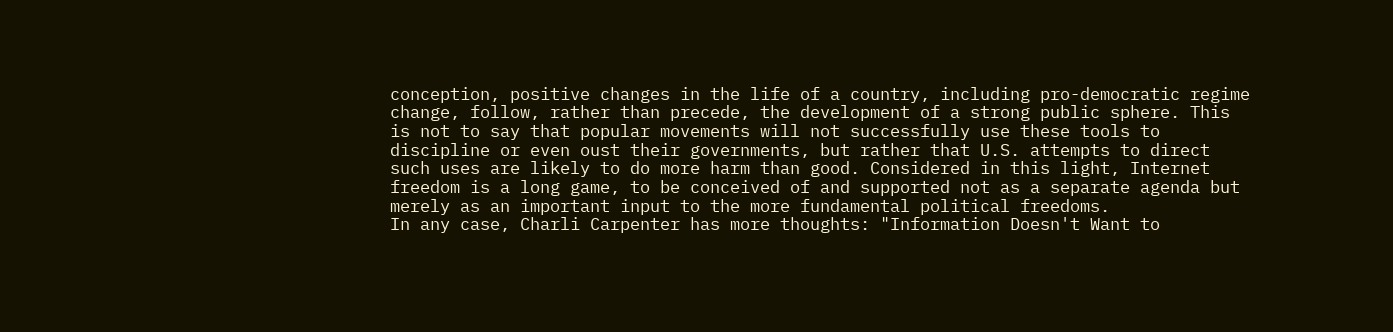conception, positive changes in the life of a country, including pro-democratic regime change, follow, rather than precede, the development of a strong public sphere. This is not to say that popular movements will not successfully use these tools to discipline or even oust their governments, but rather that U.S. attempts to direct such uses are likely to do more harm than good. Considered in this light, Internet freedom is a long game, to be conceived of and supported not as a separate agenda but merely as an important input to the more fundamental political freedoms.
In any case, Charli Carpenter has more thoughts: "Information Doesn't Want to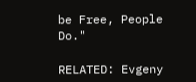be Free, People Do."

RELATED: Evgeny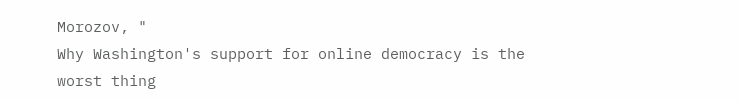Morozov, "
Why Washington's support for online democracy is the worst thing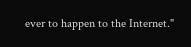ever to happen to the Internet."